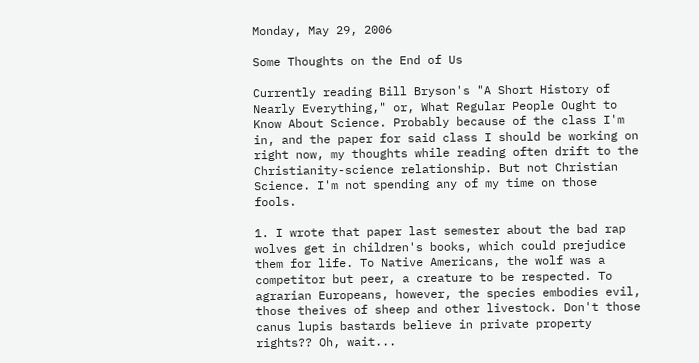Monday, May 29, 2006

Some Thoughts on the End of Us

Currently reading Bill Bryson's "A Short History of Nearly Everything," or, What Regular People Ought to Know About Science. Probably because of the class I'm in, and the paper for said class I should be working on right now, my thoughts while reading often drift to the Christianity-science relationship. But not Christian Science. I'm not spending any of my time on those fools.

1. I wrote that paper last semester about the bad rap wolves get in children's books, which could prejudice them for life. To Native Americans, the wolf was a competitor but peer, a creature to be respected. To agrarian Europeans, however, the species embodies evil, those theives of sheep and other livestock. Don't those canus lupis bastards believe in private property rights?? Oh, wait...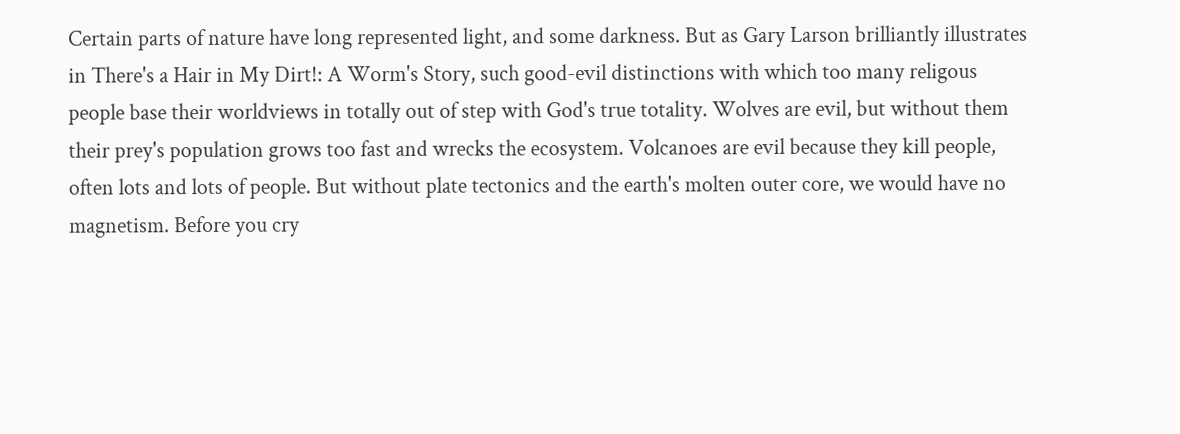Certain parts of nature have long represented light, and some darkness. But as Gary Larson brilliantly illustrates in There's a Hair in My Dirt!: A Worm's Story, such good-evil distinctions with which too many religous people base their worldviews in totally out of step with God's true totality. Wolves are evil, but without them their prey's population grows too fast and wrecks the ecosystem. Volcanoes are evil because they kill people, often lots and lots of people. But without plate tectonics and the earth's molten outer core, we would have no magnetism. Before you cry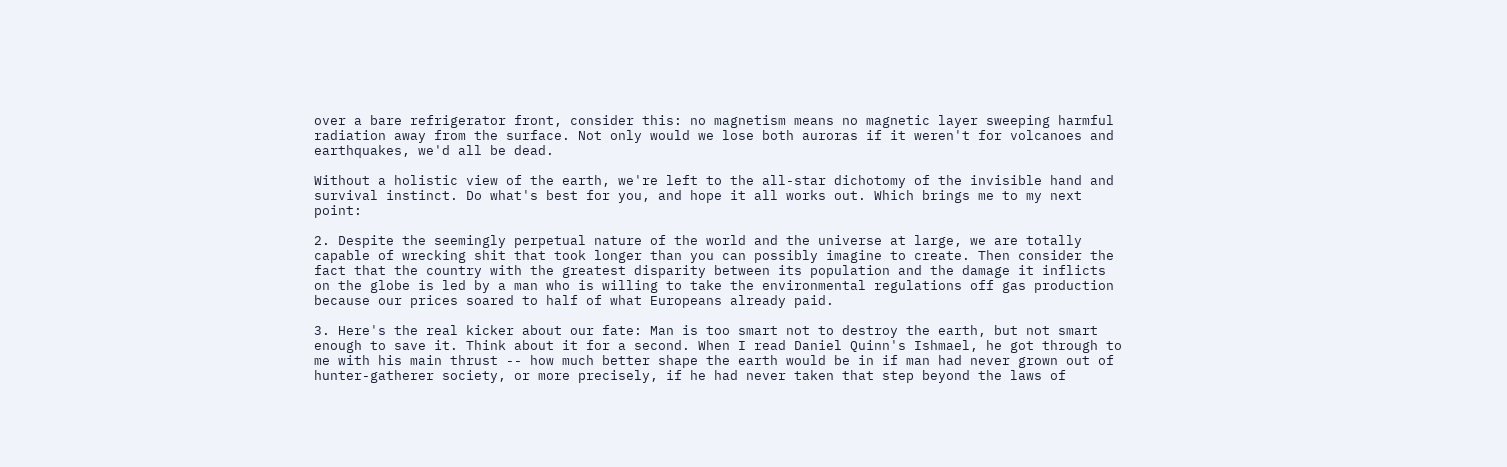over a bare refrigerator front, consider this: no magnetism means no magnetic layer sweeping harmful radiation away from the surface. Not only would we lose both auroras if it weren't for volcanoes and earthquakes, we'd all be dead.

Without a holistic view of the earth, we're left to the all-star dichotomy of the invisible hand and survival instinct. Do what's best for you, and hope it all works out. Which brings me to my next point:

2. Despite the seemingly perpetual nature of the world and the universe at large, we are totally capable of wrecking shit that took longer than you can possibly imagine to create. Then consider the fact that the country with the greatest disparity between its population and the damage it inflicts on the globe is led by a man who is willing to take the environmental regulations off gas production because our prices soared to half of what Europeans already paid.

3. Here's the real kicker about our fate: Man is too smart not to destroy the earth, but not smart enough to save it. Think about it for a second. When I read Daniel Quinn's Ishmael, he got through to me with his main thrust -- how much better shape the earth would be in if man had never grown out of hunter-gatherer society, or more precisely, if he had never taken that step beyond the laws of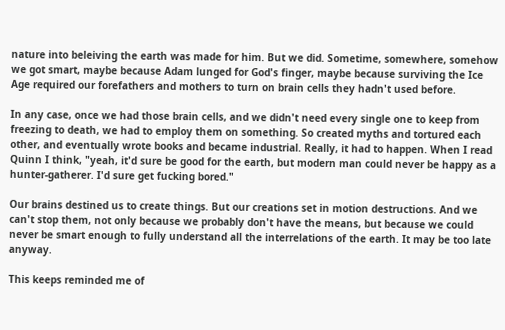nature into beleiving the earth was made for him. But we did. Sometime, somewhere, somehow we got smart, maybe because Adam lunged for God's finger, maybe because surviving the Ice Age required our forefathers and mothers to turn on brain cells they hadn't used before.

In any case, once we had those brain cells, and we didn't need every single one to keep from freezing to death, we had to employ them on something. So created myths and tortured each other, and eventually wrote books and became industrial. Really, it had to happen. When I read Quinn I think, "yeah, it'd sure be good for the earth, but modern man could never be happy as a hunter-gatherer. I'd sure get fucking bored."

Our brains destined us to create things. But our creations set in motion destructions. And we can't stop them, not only because we probably don't have the means, but because we could never be smart enough to fully understand all the interrelations of the earth. It may be too late anyway.

This keeps reminded me of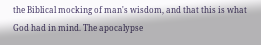the Biblical mocking of man's wisdom, and that this is what God had in mind. The apocalypse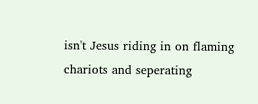isn't Jesus riding in on flaming chariots and seperating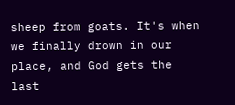sheep from goats. It's when we finally drown in our place, and God gets the last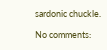sardonic chuckle.

No comments: